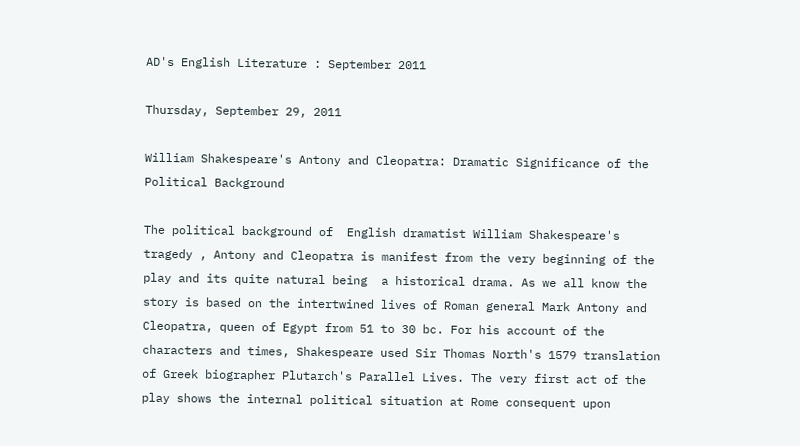AD's English Literature : September 2011

Thursday, September 29, 2011

William Shakespeare's Antony and Cleopatra: Dramatic Significance of the Political Background

The political background of  English dramatist William Shakespeare's tragedy , Antony and Cleopatra is manifest from the very beginning of the play and its quite natural being  a historical drama. As we all know the story is based on the intertwined lives of Roman general Mark Antony and Cleopatra, queen of Egypt from 51 to 30 bc. For his account of the characters and times, Shakespeare used Sir Thomas North's 1579 translation of Greek biographer Plutarch's Parallel Lives. The very first act of the play shows the internal political situation at Rome consequent upon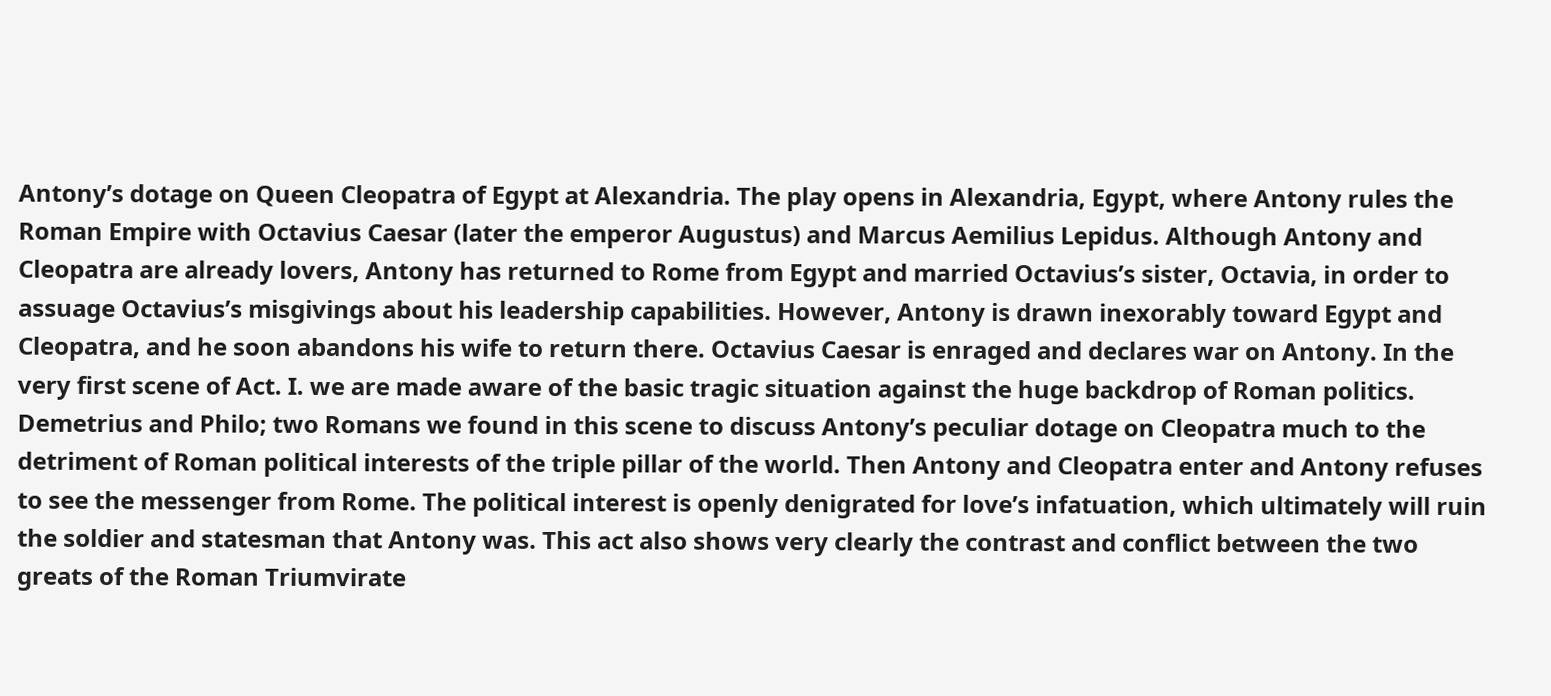Antony’s dotage on Queen Cleopatra of Egypt at Alexandria. The play opens in Alexandria, Egypt, where Antony rules the Roman Empire with Octavius Caesar (later the emperor Augustus) and Marcus Aemilius Lepidus. Although Antony and Cleopatra are already lovers, Antony has returned to Rome from Egypt and married Octavius’s sister, Octavia, in order to assuage Octavius’s misgivings about his leadership capabilities. However, Antony is drawn inexorably toward Egypt and Cleopatra, and he soon abandons his wife to return there. Octavius Caesar is enraged and declares war on Antony. In the very first scene of Act. I. we are made aware of the basic tragic situation against the huge backdrop of Roman politics. Demetrius and Philo; two Romans we found in this scene to discuss Antony’s peculiar dotage on Cleopatra much to the detriment of Roman political interests of the triple pillar of the world. Then Antony and Cleopatra enter and Antony refuses to see the messenger from Rome. The political interest is openly denigrated for love’s infatuation, which ultimately will ruin the soldier and statesman that Antony was. This act also shows very clearly the contrast and conflict between the two greats of the Roman Triumvirate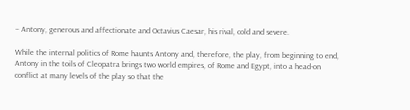– Antony, generous and affectionate and Octavius Caesar, his rival, cold and severe.

While the internal politics of Rome haunts Antony and, therefore, the play, from beginning to end, Antony in the toils of Cleopatra brings two world empires, of Rome and Egypt, into a head-on conflict at many levels of the play so that the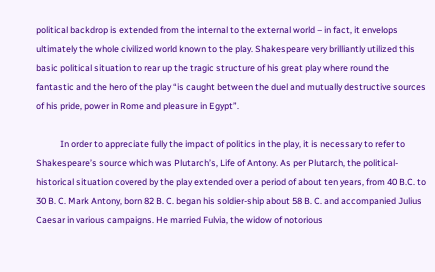political backdrop is extended from the internal to the external world – in fact, it envelops ultimately the whole civilized world known to the play. Shakespeare very brilliantly utilized this basic political situation to rear up the tragic structure of his great play where round the fantastic and the hero of the play “is caught between the duel and mutually destructive sources of his pride, power in Rome and pleasure in Egypt”.

            In order to appreciate fully the impact of politics in the play, it is necessary to refer to Shakespeare’s source which was Plutarch’s, Life of Antony. As per Plutarch, the political-historical situation covered by the play extended over a period of about ten years, from 40 B.C. to 30 B. C. Mark Antony, born 82 B. C. began his soldier-ship about 58 B. C. and accompanied Julius Caesar in various campaigns. He married Fulvia, the widow of notorious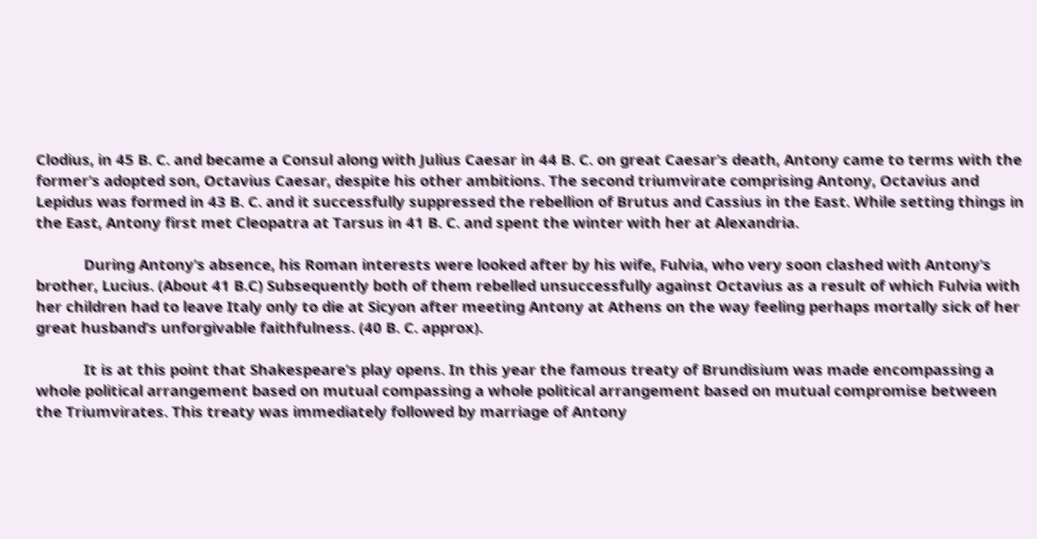Clodius, in 45 B. C. and became a Consul along with Julius Caesar in 44 B. C. on great Caesar’s death, Antony came to terms with the former’s adopted son, Octavius Caesar, despite his other ambitions. The second triumvirate comprising Antony, Octavius and Lepidus was formed in 43 B. C. and it successfully suppressed the rebellion of Brutus and Cassius in the East. While setting things in the East, Antony first met Cleopatra at Tarsus in 41 B. C. and spent the winter with her at Alexandria.

            During Antony’s absence, his Roman interests were looked after by his wife, Fulvia, who very soon clashed with Antony’s brother, Lucius. (About 41 B.C) Subsequently both of them rebelled unsuccessfully against Octavius as a result of which Fulvia with her children had to leave Italy only to die at Sicyon after meeting Antony at Athens on the way feeling perhaps mortally sick of her great husband’s unforgivable faithfulness. (40 B. C. approx).

            It is at this point that Shakespeare’s play opens. In this year the famous treaty of Brundisium was made encompassing a whole political arrangement based on mutual compassing a whole political arrangement based on mutual compromise between the Triumvirates. This treaty was immediately followed by marriage of Antony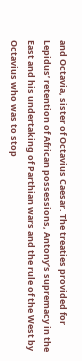and Octavia, sister of Octavius Caesar. The treaties provided for Lepidus’ retention of African possessions, Antony’s supremacy in the East and his undertaking of Parthian wars and the rule of the West by Octavius who was to stop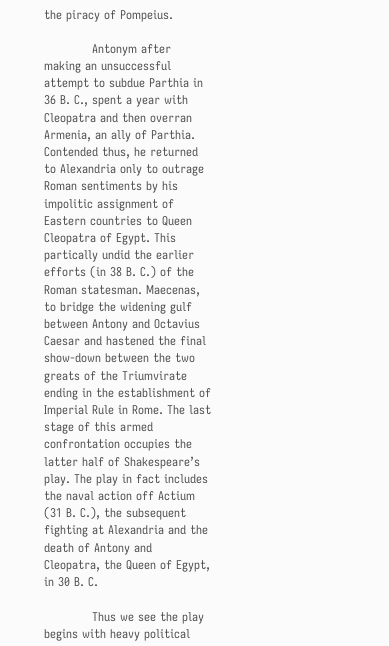the piracy of Pompeius.

            Antonym after making an unsuccessful attempt to subdue Parthia in 36 B. C., spent a year with Cleopatra and then overran Armenia, an ally of Parthia. Contended thus, he returned to Alexandria only to outrage Roman sentiments by his impolitic assignment of Eastern countries to Queen Cleopatra of Egypt. This partically undid the earlier efforts (in 38 B. C.) of the Roman statesman. Maecenas, to bridge the widening gulf between Antony and Octavius Caesar and hastened the final show-down between the two greats of the Triumvirate ending in the establishment of Imperial Rule in Rome. The last stage of this armed confrontation occupies the latter half of Shakespeare’s play. The play in fact includes the naval action off Actium (31 B. C.), the subsequent fighting at Alexandria and the death of Antony and Cleopatra, the Queen of Egypt, in 30 B. C.

            Thus we see the play begins with heavy political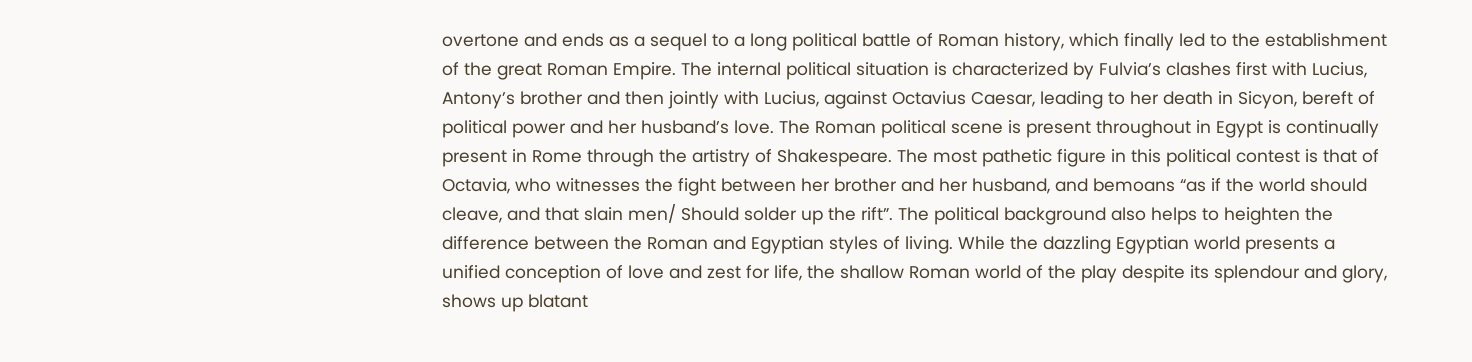overtone and ends as a sequel to a long political battle of Roman history, which finally led to the establishment of the great Roman Empire. The internal political situation is characterized by Fulvia’s clashes first with Lucius, Antony’s brother and then jointly with Lucius, against Octavius Caesar, leading to her death in Sicyon, bereft of political power and her husband’s love. The Roman political scene is present throughout in Egypt is continually present in Rome through the artistry of Shakespeare. The most pathetic figure in this political contest is that of Octavia, who witnesses the fight between her brother and her husband, and bemoans “as if the world should cleave, and that slain men/ Should solder up the rift”. The political background also helps to heighten the difference between the Roman and Egyptian styles of living. While the dazzling Egyptian world presents a unified conception of love and zest for life, the shallow Roman world of the play despite its splendour and glory, shows up blatant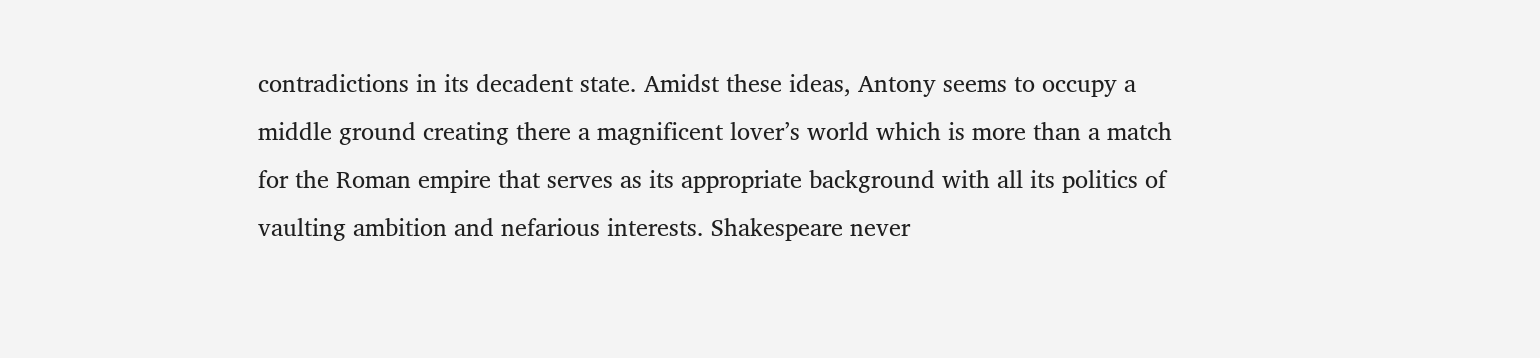contradictions in its decadent state. Amidst these ideas, Antony seems to occupy a middle ground creating there a magnificent lover’s world which is more than a match for the Roman empire that serves as its appropriate background with all its politics of vaulting ambition and nefarious interests. Shakespeare never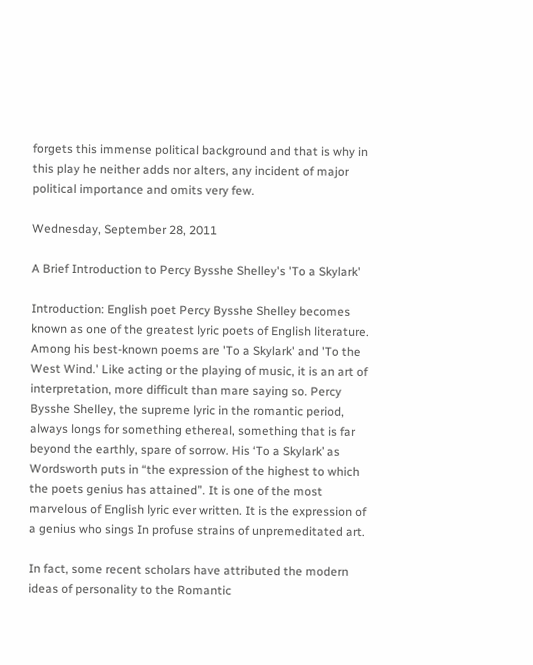forgets this immense political background and that is why in this play he neither adds nor alters, any incident of major political importance and omits very few.

Wednesday, September 28, 2011

A Brief Introduction to Percy Bysshe Shelley's 'To a Skylark'

Introduction: English poet Percy Bysshe Shelley becomes known as one of the greatest lyric poets of English literature. Among his best-known poems are 'To a Skylark' and 'To the West Wind.' Like acting or the playing of music, it is an art of interpretation, more difficult than mare saying so. Percy Bysshe Shelley, the supreme lyric in the romantic period, always longs for something ethereal, something that is far beyond the earthly, spare of sorrow. His ‘To a Skylark’ as Wordsworth puts in “the expression of the highest to which the poets genius has attained”. It is one of the most marvelous of English lyric ever written. It is the expression of a genius who sings In profuse strains of unpremeditated art.

In fact, some recent scholars have attributed the modern ideas of personality to the Romantic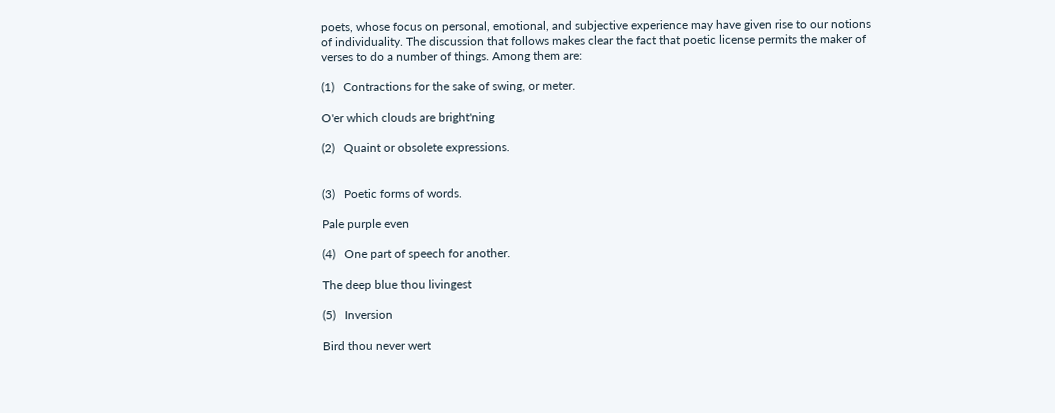poets, whose focus on personal, emotional, and subjective experience may have given rise to our notions of individuality. The discussion that follows makes clear the fact that poetic license permits the maker of verses to do a number of things. Among them are:

(1)   Contractions for the sake of swing, or meter.

O'er which clouds are bright'ning

(2)   Quaint or obsolete expressions.


(3)   Poetic forms of words.

Pale purple even

(4)   One part of speech for another.

The deep blue thou livingest

(5)   Inversion

Bird thou never wert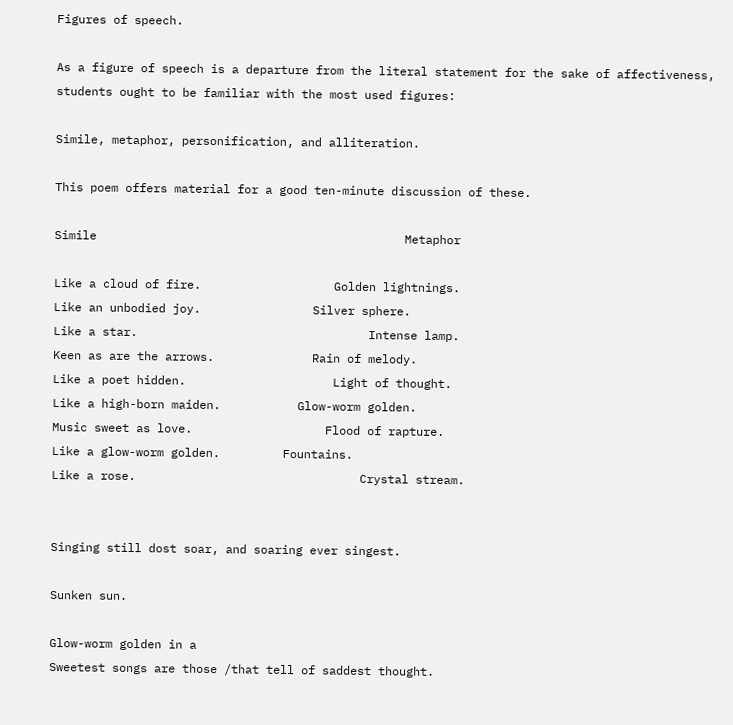Figures of speech.

As a figure of speech is a departure from the literal statement for the sake of affectiveness, students ought to be familiar with the most used figures:

Simile, metaphor, personification, and alliteration.

This poem offers material for a good ten-minute discussion of these.

Simile                                            Metaphor

Like a cloud of fire.                   Golden lightnings.
Like an unbodied joy.                Silver sphere.
Like a star.                                 Intense lamp.
Keen as are the arrows.              Rain of melody.
Like a poet hidden.                     Light of thought.
Like a high-born maiden.           Glow-worm golden.
Music sweet as love.                   Flood of rapture.
Like a glow-worm golden.         Fountains.
Like a rose.                                Crystal stream.


Singing still dost soar, and soaring ever singest.

Sunken sun.

Glow-worm golden in a
Sweetest songs are those /that tell of saddest thought.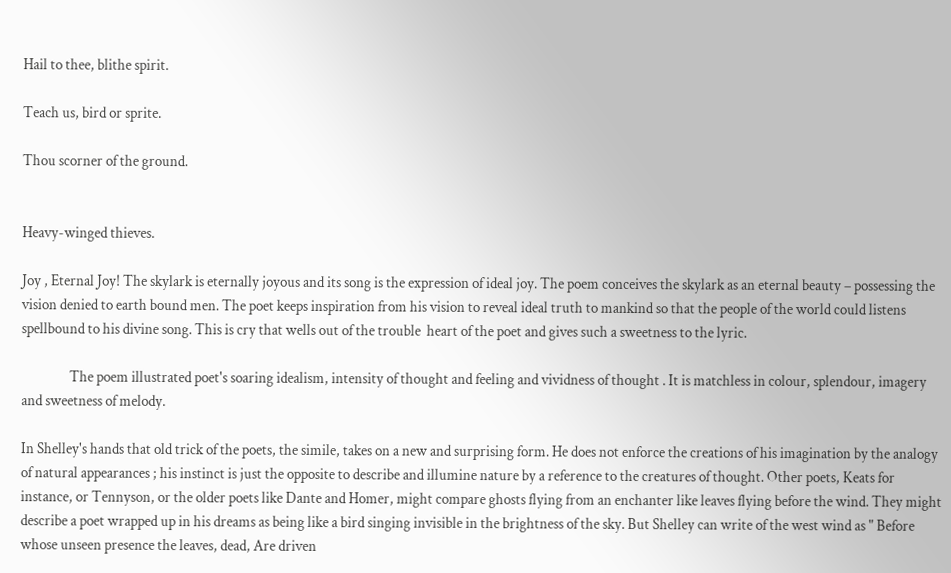Hail to thee, blithe spirit.

Teach us, bird or sprite.

Thou scorner of the ground.


Heavy-winged thieves.

Joy , Eternal Joy! The skylark is eternally joyous and its song is the expression of ideal joy. The poem conceives the skylark as an eternal beauty – possessing the vision denied to earth bound men. The poet keeps inspiration from his vision to reveal ideal truth to mankind so that the people of the world could listens spellbound to his divine song. This is cry that wells out of the trouble  heart of the poet and gives such a sweetness to the lyric.

                The poem illustrated poet's soaring idealism, intensity of thought and feeling and vividness of thought . It is matchless in colour, splendour, imagery and sweetness of melody.

In Shelley's hands that old trick of the poets, the simile, takes on a new and surprising form. He does not enforce the creations of his imagination by the analogy of natural appearances ; his instinct is just the opposite to describe and illumine nature by a reference to the creatures of thought. Other poets, Keats for instance, or Tennyson, or the older poets like Dante and Homer, might compare ghosts flying from an enchanter like leaves flying before the wind. They might describe a poet wrapped up in his dreams as being like a bird singing invisible in the brightness of the sky. But Shelley can write of the west wind as " Before whose unseen presence the leaves, dead, Are driven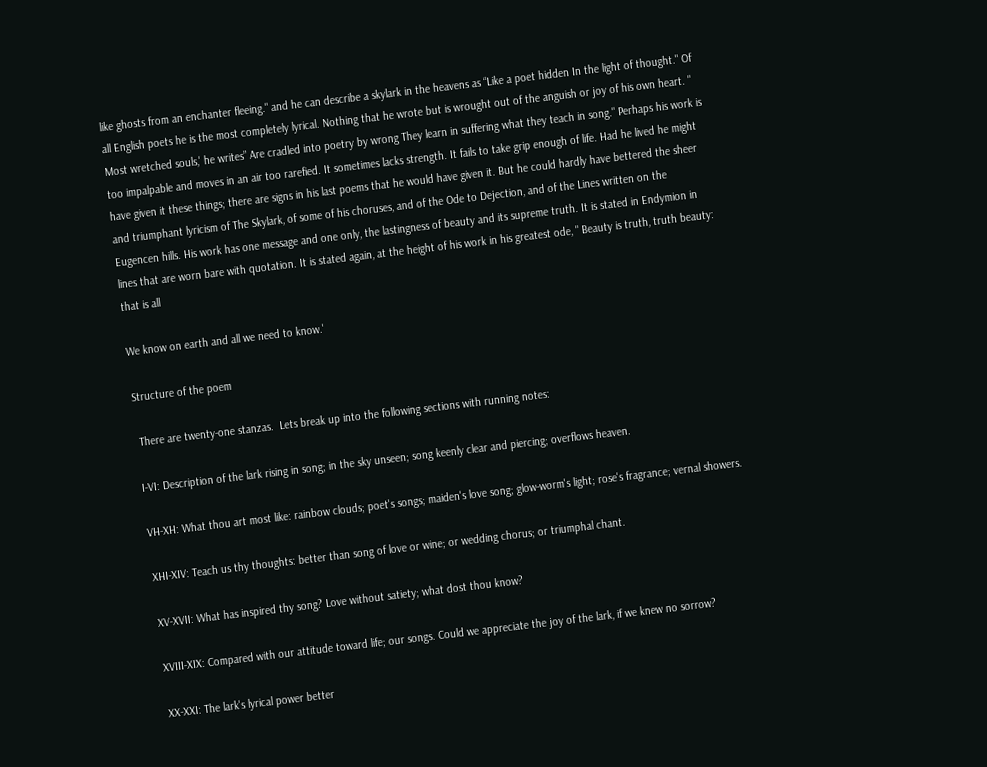like ghosts from an enchanter fleeing." and he can describe a skylark in the heavens as “Like a poet hidden In the light of thought." Of all English poets he is the most completely lyrical. Nothing that he wrote but is wrought out of the anguish or joy of his own heart. " Most wretched souls,' he writes” Are cradled into poetry by wrong They learn in suffering what they teach in song." Perhaps his work is too impalpable and moves in an air too rarefied. It sometimes lacks strength. It fails to take grip enough of life. Had he lived he might have given it these things; there are signs in his last poems that he would have given it. But he could hardly have bettered the sheer and triumphant lyricism of The Skylark, of some of his choruses, and of the Ode to Dejection, and of the Lines written on the Eugencen hills. His work has one message and one only, the lastingness of beauty and its supreme truth. It is stated in Endymion in lines that are worn bare with quotation. It is stated again, at the height of his work in his greatest ode, " Beauty is truth, truth beauty: that is all

We know on earth and all we need to know.'

Structure of the poem

 There are twenty-one stanzas.  Lets break up into the following sections with running notes:

I-VI: Description of the lark rising in song; in the sky unseen; song keenly clear and piercing; overflows heaven.

VH-XH: What thou art most like: rainbow clouds; poet's songs; maiden's love song; glow-worm's light; rose's fragrance; vernal showers.

XHI-XIV: Teach us thy thoughts: better than song of love or wine; or wedding chorus; or triumphal chant.

XV-XVII: What has inspired thy song? Love without satiety; what dost thou know?

XVIII-XIX: Compared with our attitude toward life; our songs. Could we appreciate the joy of the lark, if we knew no sorrow?

XX-XXI: The lark's lyrical power better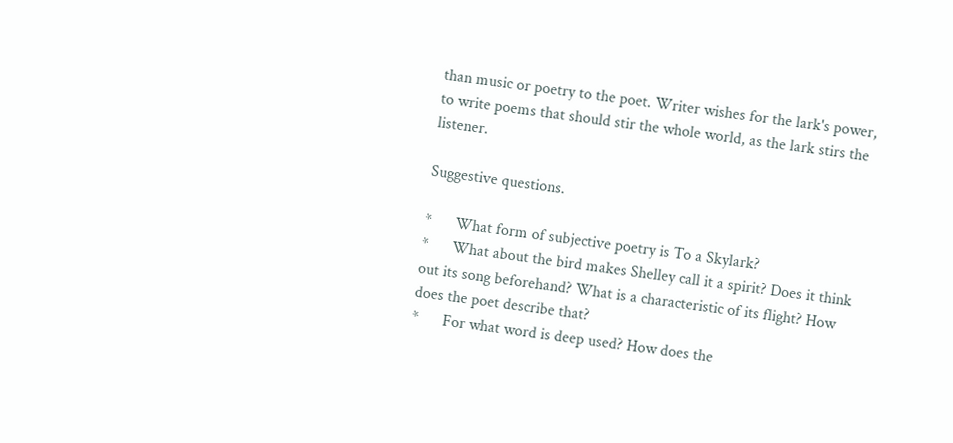than music or poetry to the poet. Writer wishes for the lark's power, to write poems that should stir the whole world, as the lark stirs the listener.

Suggestive questions.

*      What form of subjective poetry is To a Skylark?
*      What about the bird makes Shelley call it a spirit? Does it think out its song beforehand? What is a characteristic of its flight? How does the poet describe that?
*      For what word is deep used? How does the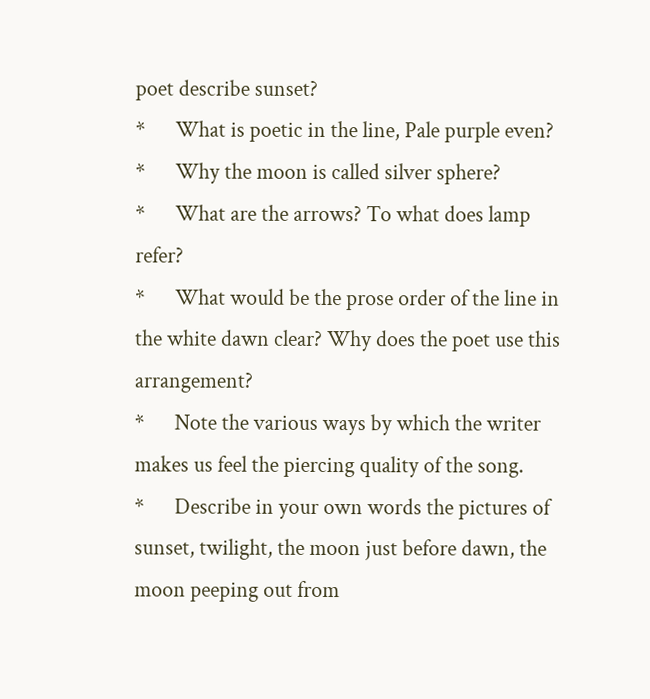poet describe sunset?
*      What is poetic in the line, Pale purple even?
*      Why the moon is called silver sphere?
*      What are the arrows? To what does lamp refer?
*      What would be the prose order of the line in the white dawn clear? Why does the poet use this arrangement?
*      Note the various ways by which the writer makes us feel the piercing quality of the song.
*      Describe in your own words the pictures of sunset, twilight, the moon just before dawn, the moon peeping out from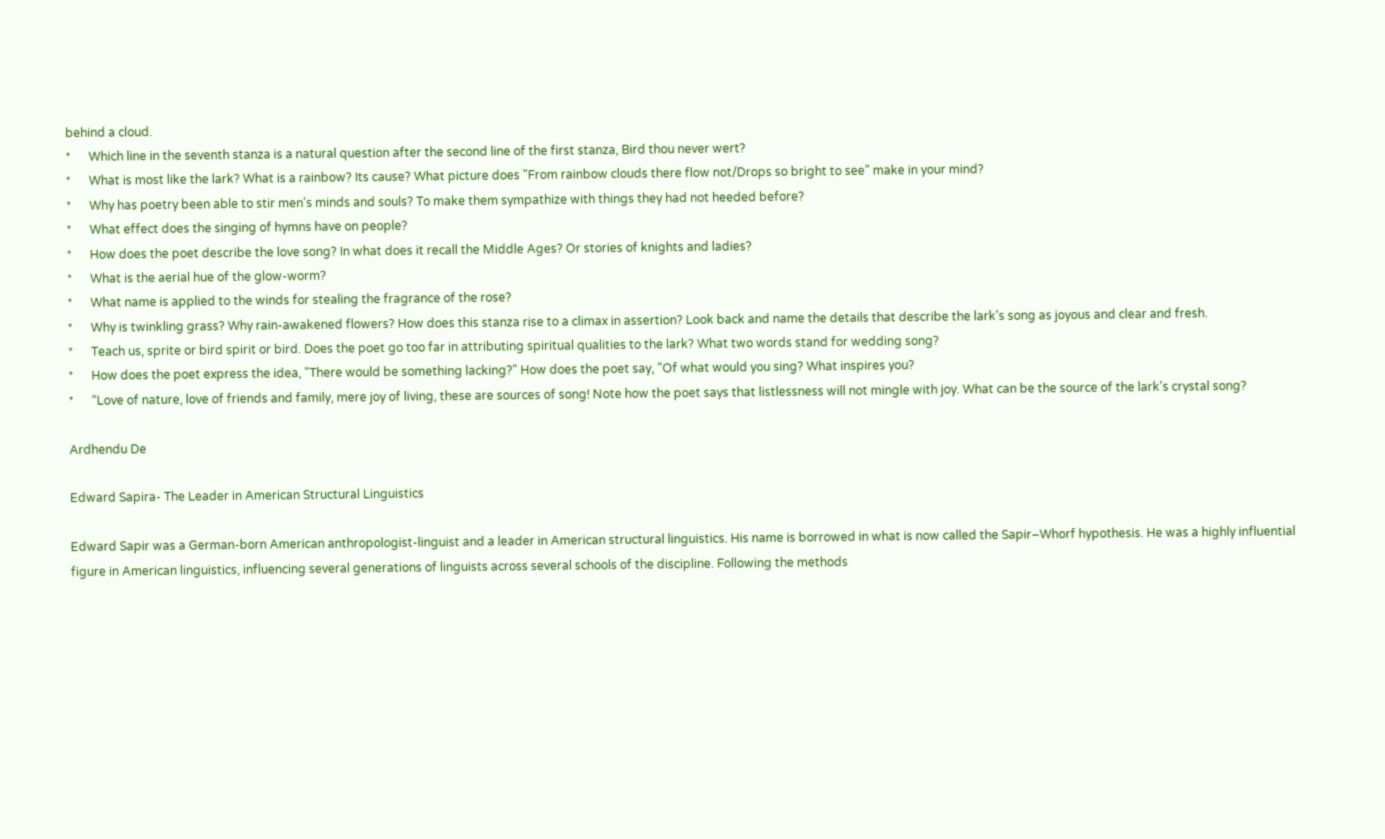behind a cloud.
*      Which line in the seventh stanza is a natural question after the second line of the first stanza, Bird thou never wert?
*      What is most like the lark? What is a rainbow? Its cause? What picture does "From rainbow clouds there flow not/Drops so bright to see” make in your mind?
*      Why has poetry been able to stir men's minds and souls? To make them sympathize with things they had not heeded before?
*      What effect does the singing of hymns have on people?
*      How does the poet describe the love song? In what does it recall the Middle Ages? Or stories of knights and ladies?
*      What is the aerial hue of the glow-worm?
*      What name is applied to the winds for stealing the fragrance of the rose?
*      Why is twinkling grass? Why rain-awakened flowers? How does this stanza rise to a climax in assertion? Look back and name the details that describe the lark's song as joyous and clear and fresh.
*      Teach us, sprite or bird spirit or bird. Does the poet go too far in attributing spiritual qualities to the lark? What two words stand for wedding song?
*      How does the poet express the idea, "There would be something lacking?" How does the poet say, "Of what would you sing? What inspires you?
*      “Love of nature, love of friends and family, mere joy of living, these are sources of song! Note how the poet says that listlessness will not mingle with joy. What can be the source of the lark's crystal song?

Ardhendu De

Edward Sapira- The Leader in American Structural Linguistics

Edward Sapir was a German-born American anthropologist-linguist and a leader in American structural linguistics. His name is borrowed in what is now called the Sapir–Whorf hypothesis. He was a highly influential figure in American linguistics, influencing several generations of linguists across several schools of the discipline. Following the methods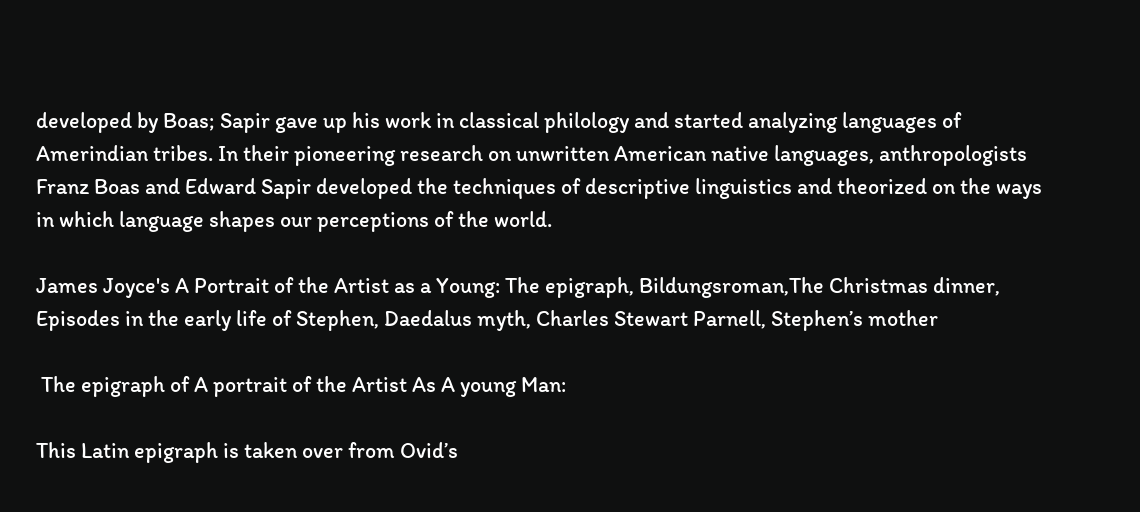developed by Boas; Sapir gave up his work in classical philology and started analyzing languages of Amerindian tribes. In their pioneering research on unwritten American native languages, anthropologists Franz Boas and Edward Sapir developed the techniques of descriptive linguistics and theorized on the ways in which language shapes our perceptions of the world.

James Joyce's A Portrait of the Artist as a Young: The epigraph, Bildungsroman,The Christmas dinner, Episodes in the early life of Stephen, Daedalus myth, Charles Stewart Parnell, Stephen’s mother

 The epigraph of A portrait of the Artist As A young Man:

This Latin epigraph is taken over from Ovid’s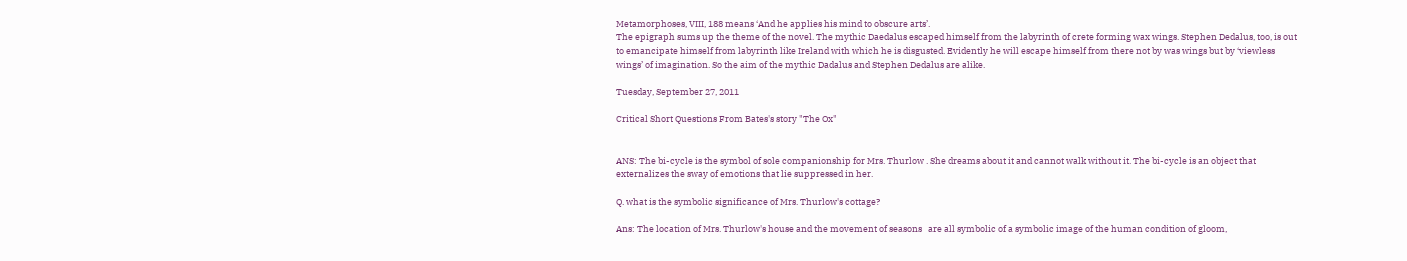Metamorphoses, VIII, 188 means ‘And he applies his mind to obscure arts’.
The epigraph sums up the theme of the novel. The mythic Daedalus escaped himself from the labyrinth of crete forming wax wings. Stephen Dedalus, too, is out to emancipate himself from labyrinth like Ireland with which he is disgusted. Evidently he will escape himself from there not by was wings but by ‘viewless wings’ of imagination. So the aim of the mythic Dadalus and Stephen Dedalus are alike.

Tuesday, September 27, 2011

Critical Short Questions From Bates's story "The Ox"


ANS: The bi-cycle is the symbol of sole companionship for Mrs. Thurlow . She dreams about it and cannot walk without it. The bi-cycle is an object that externalizes the sway of emotions that lie suppressed in her.

Q. what is the symbolic significance of Mrs. Thurlow's cottage?

Ans: The location of Mrs. Thurlow's house and the movement of seasons   are all symbolic of a symbolic image of the human condition of gloom,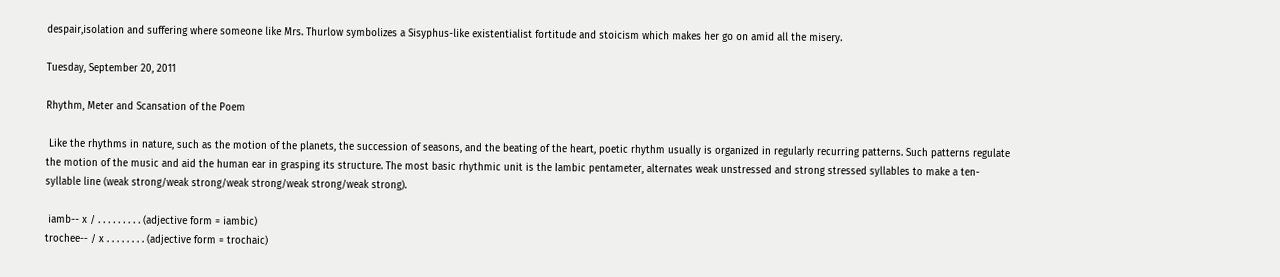despair,isolation and suffering where someone like Mrs. Thurlow symbolizes a Sisyphus-like existentialist fortitude and stoicism which makes her go on amid all the misery.

Tuesday, September 20, 2011

Rhythm, Meter and Scansation of the Poem

 Like the rhythms in nature, such as the motion of the planets, the succession of seasons, and the beating of the heart, poetic rhythm usually is organized in regularly recurring patterns. Such patterns regulate the motion of the music and aid the human ear in grasping its structure. The most basic rhythmic unit is the Iambic pentameter, alternates weak unstressed and strong stressed syllables to make a ten-syllable line (weak strong/weak strong/weak strong/weak strong/weak strong).

 iamb-- x / . . . . . . . . . (adjective form = iambic)
trochee-- / x . . . . . . . . (adjective form = trochaic)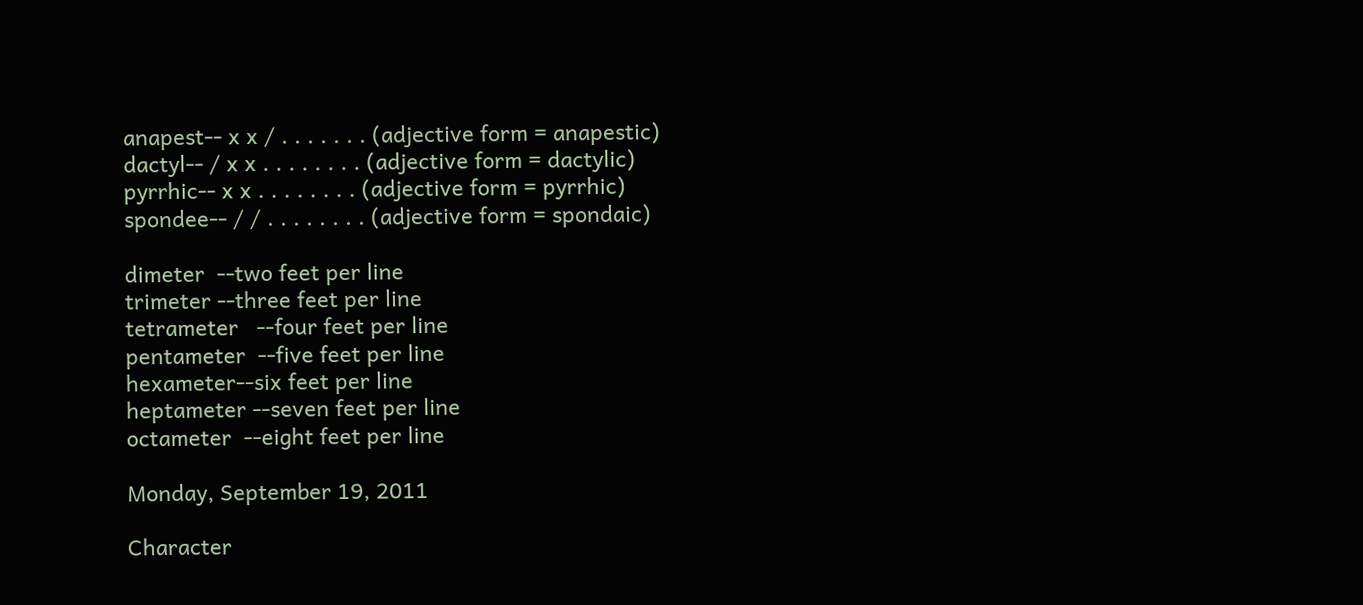anapest-- x x / . . . . . . . (adjective form = anapestic)
dactyl-- / x x . . . . . . . . (adjective form = dactylic)
pyrrhic-- x x . . . . . . . . (adjective form = pyrrhic)
spondee-- / / . . . . . . . . (adjective form = spondaic)

dimeter  --two feet per line
trimeter --three feet per line
tetrameter   --four feet per line
pentameter  --five feet per line
hexameter--six feet per line
heptameter --seven feet per line
octameter  --eight feet per line

Monday, September 19, 2011

Character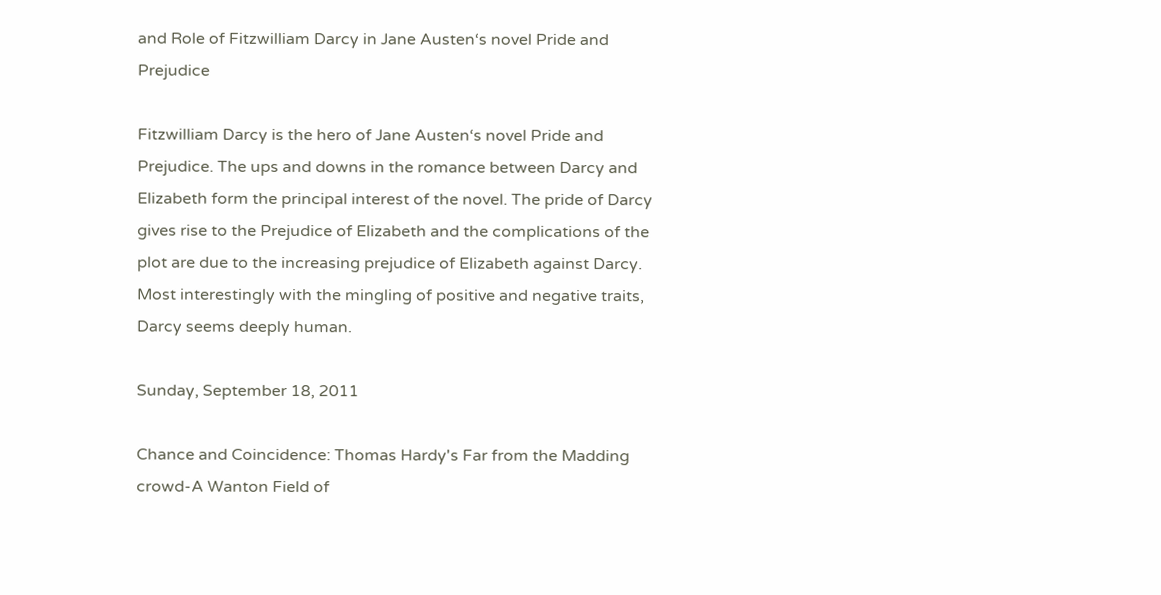and Role of Fitzwilliam Darcy in Jane Austen‘s novel Pride and Prejudice

Fitzwilliam Darcy is the hero of Jane Austen‘s novel Pride and Prejudice. The ups and downs in the romance between Darcy and Elizabeth form the principal interest of the novel. The pride of Darcy gives rise to the Prejudice of Elizabeth and the complications of the plot are due to the increasing prejudice of Elizabeth against Darcy. Most interestingly with the mingling of positive and negative traits, Darcy seems deeply human.

Sunday, September 18, 2011

Chance and Coincidence: Thomas Hardy's Far from the Madding crowd-A Wanton Field of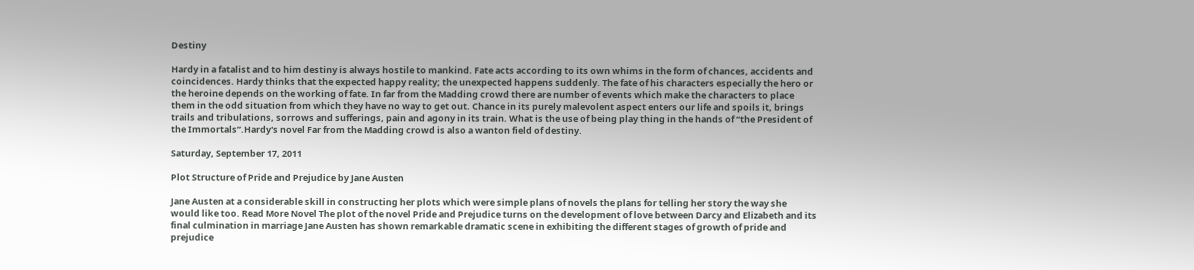Destiny

Hardy in a fatalist and to him destiny is always hostile to mankind. Fate acts according to its own whims in the form of chances, accidents and coincidences. Hardy thinks that the expected happy reality; the unexpected happens suddenly. The fate of his characters especially the hero or the heroine depends on the working of fate. In far from the Madding crowd there are number of events which make the characters to place them in the odd situation from which they have no way to get out. Chance in its purely malevolent aspect enters our life and spoils it, brings trails and tribulations, sorrows and sufferings, pain and agony in its train. What is the use of being play thing in the hands of “the President of the Immortals”.Hardy's novel Far from the Madding crowd is also a wanton field of destiny.

Saturday, September 17, 2011

Plot Structure of Pride and Prejudice by Jane Austen

Jane Austen at a considerable skill in constructing her plots which were simple plans of novels the plans for telling her story the way she would like too. Read More Novel The plot of the novel Pride and Prejudice turns on the development of love between Darcy and Elizabeth and its final culmination in marriage Jane Austen has shown remarkable dramatic scene in exhibiting the different stages of growth of pride and prejudice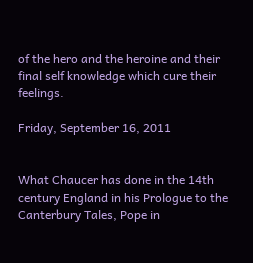of the hero and the heroine and their final self knowledge which cure their feelings.

Friday, September 16, 2011


What Chaucer has done in the 14th century England in his Prologue to the Canterbury Tales, Pope in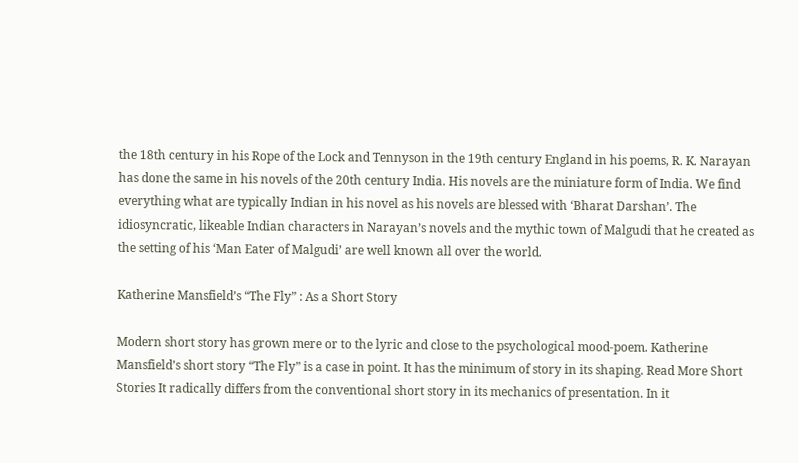the 18th century in his Rope of the Lock and Tennyson in the 19th century England in his poems, R. K. Narayan has done the same in his novels of the 20th century India. His novels are the miniature form of India. We find everything what are typically Indian in his novel as his novels are blessed with ‘Bharat Darshan’. The idiosyncratic, likeable Indian characters in Narayan’s novels and the mythic town of Malgudi that he created as the setting of his ‘Man Eater of Malgudi’ are well known all over the world.

Katherine Mansfield’s “The Fly” : As a Short Story

Modern short story has grown mere or to the lyric and close to the psychological mood-poem. Katherine Mansfield’s short story “The Fly” is a case in point. It has the minimum of story in its shaping. Read More Short Stories It radically differs from the conventional short story in its mechanics of presentation. In it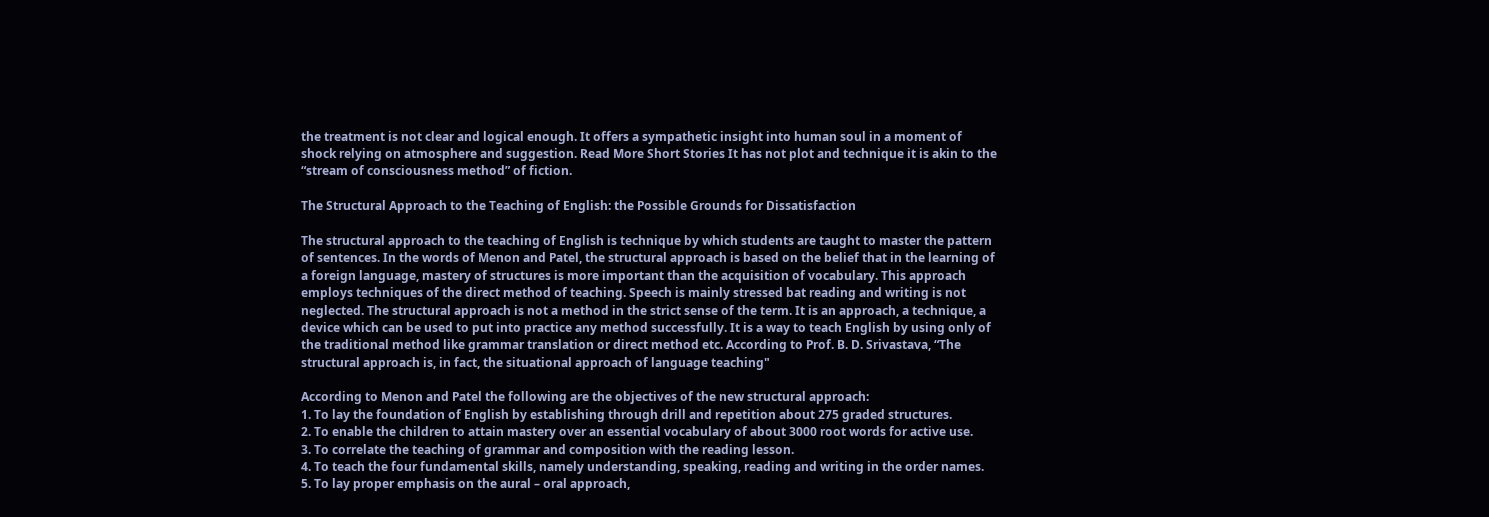the treatment is not clear and logical enough. It offers a sympathetic insight into human soul in a moment of shock relying on atmosphere and suggestion. Read More Short Stories It has not plot and technique it is akin to the “stream of consciousness method” of fiction.

The Structural Approach to the Teaching of English: the Possible Grounds for Dissatisfaction

The structural approach to the teaching of English is technique by which students are taught to master the pattern of sentences. In the words of Menon and Patel, the structural approach is based on the belief that in the learning of a foreign language, mastery of structures is more important than the acquisition of vocabulary. This approach employs techniques of the direct method of teaching. Speech is mainly stressed bat reading and writing is not neglected. The structural approach is not a method in the strict sense of the term. It is an approach, a technique, a device which can be used to put into practice any method successfully. It is a way to teach English by using only of the traditional method like grammar translation or direct method etc. According to Prof. B. D. Srivastava, “The structural approach is, in fact, the situational approach of language teaching"

According to Menon and Patel the following are the objectives of the new structural approach:
1. To lay the foundation of English by establishing through drill and repetition about 275 graded structures.
2. To enable the children to attain mastery over an essential vocabulary of about 3000 root words for active use.
3. To correlate the teaching of grammar and composition with the reading lesson.
4. To teach the four fundamental skills, namely understanding, speaking, reading and writing in the order names.
5. To lay proper emphasis on the aural – oral approach,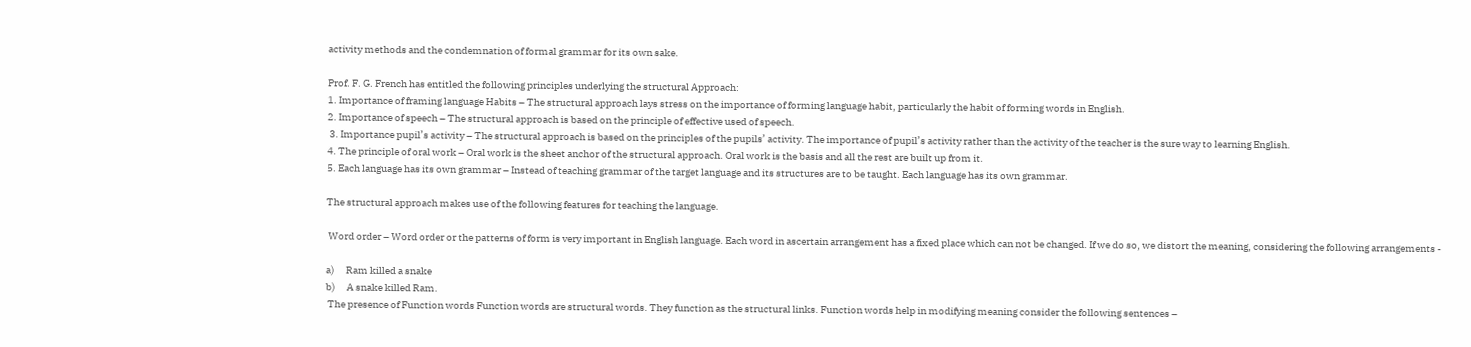activity methods and the condemnation of formal grammar for its own sake.

Prof. F. G. French has entitled the following principles underlying the structural Approach:
1. Importance of framing language Habits – The structural approach lays stress on the importance of forming language habit, particularly the habit of forming words in English.
2. Importance of speech – The structural approach is based on the principle of effective used of speech.
 3. Importance pupil’s activity – The structural approach is based on the principles of the pupils’ activity. The importance of pupil’s activity rather than the activity of the teacher is the sure way to learning English.
4. The principle of oral work – Oral work is the sheet anchor of the structural approach. Oral work is the basis and all the rest are built up from it.
5. Each language has its own grammar – Instead of teaching grammar of the target language and its structures are to be taught. Each language has its own grammar.

The structural approach makes use of the following features for teaching the language.

 Word order – Word order or the patterns of form is very important in English language. Each word in ascertain arrangement has a fixed place which can not be changed. If we do so, we distort the meaning, considering the following arrangements -

a)      Ram killed a snake
b)      A snake killed Ram.
 The presence of Function words Function words are structural words. They function as the structural links. Function words help in modifying meaning consider the following sentences –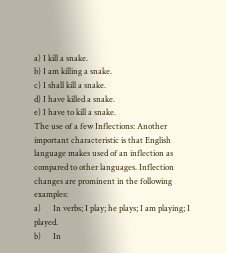a) I kill a snake.
b) I am killing a snake.
c) I shall kill a snake.
d) I have killed a snake.
e) I have to kill a snake.
The use of a few Inflections: Another important characteristic is that English language makes used of an inflection as compared to other languages. Inflection changes are prominent in the following examples:
a)      In verbs; I play; he plays; I am playing; I played.
b)      In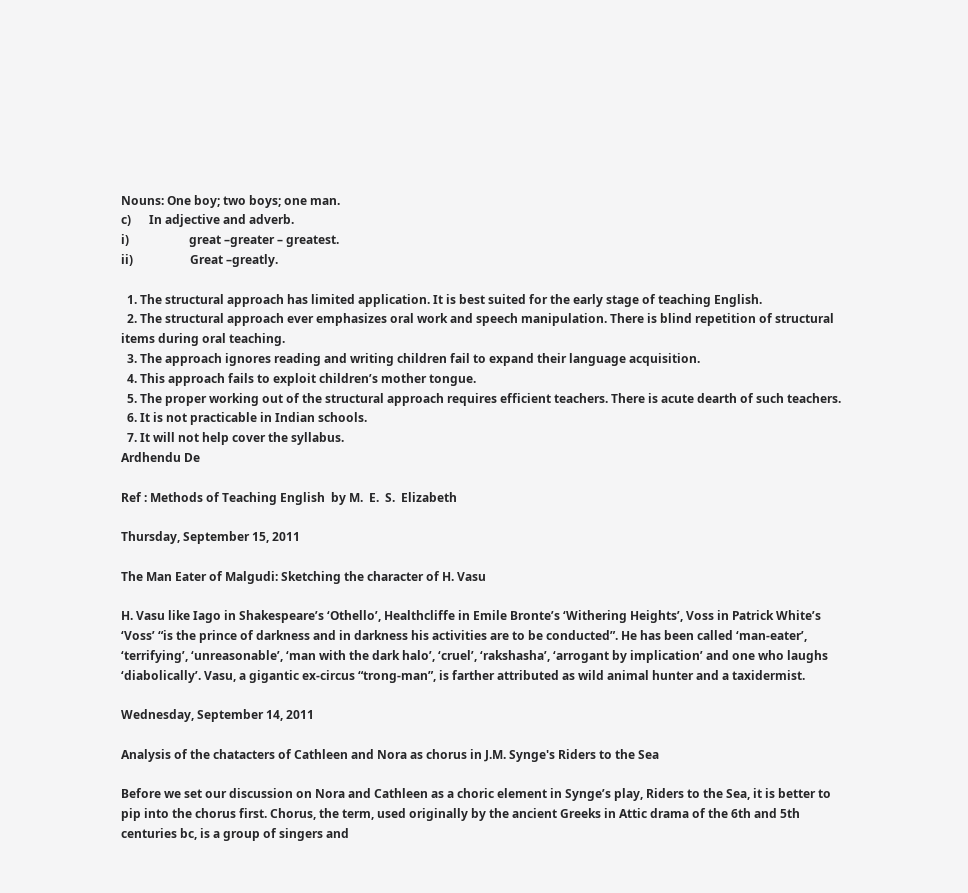Nouns: One boy; two boys; one man.
c)      In adjective and adverb.
i)                    great –greater – greatest.
ii)                   Great –greatly.

  1. The structural approach has limited application. It is best suited for the early stage of teaching English.
  2. The structural approach ever emphasizes oral work and speech manipulation. There is blind repetition of structural items during oral teaching.
  3. The approach ignores reading and writing children fail to expand their language acquisition.
  4. This approach fails to exploit children’s mother tongue.
  5. The proper working out of the structural approach requires efficient teachers. There is acute dearth of such teachers.
  6. It is not practicable in Indian schools.
  7. It will not help cover the syllabus.
Ardhendu De

Ref : Methods of Teaching English  by M.  E.  S.  Elizabeth

Thursday, September 15, 2011

The Man Eater of Malgudi: Sketching the character of H. Vasu

H. Vasu like Iago in Shakespeare’s ‘Othello’, Healthcliffe in Emile Bronte’s ‘Withering Heights’, Voss in Patrick White’s ‘Voss’ “is the prince of darkness and in darkness his activities are to be conducted”. He has been called ‘man-eater’, ‘terrifying’, ‘unreasonable’, ‘man with the dark halo’, ‘cruel’, ‘rakshasha’, ‘arrogant by implication’ and one who laughs ‘diabolically’. Vasu, a gigantic ex-circus “trong-man”, is farther attributed as wild animal hunter and a taxidermist.

Wednesday, September 14, 2011

Analysis of the chatacters of Cathleen and Nora as chorus in J.M. Synge's Riders to the Sea

Before we set our discussion on Nora and Cathleen as a choric element in Synge’s play, Riders to the Sea, it is better to pip into the chorus first. Chorus, the term, used originally by the ancient Greeks in Attic drama of the 6th and 5th centuries bc, is a group of singers and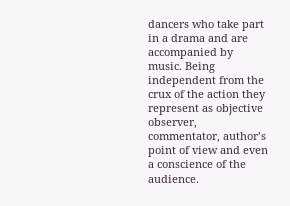dancers who take part in a drama and are accompanied by music. Being independent from the crux of the action they represent as objective observer, commentator, author’s point of view and even a conscience of the audience.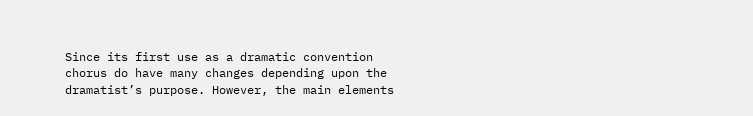Since its first use as a dramatic convention chorus do have many changes depending upon the dramatist’s purpose. However, the main elements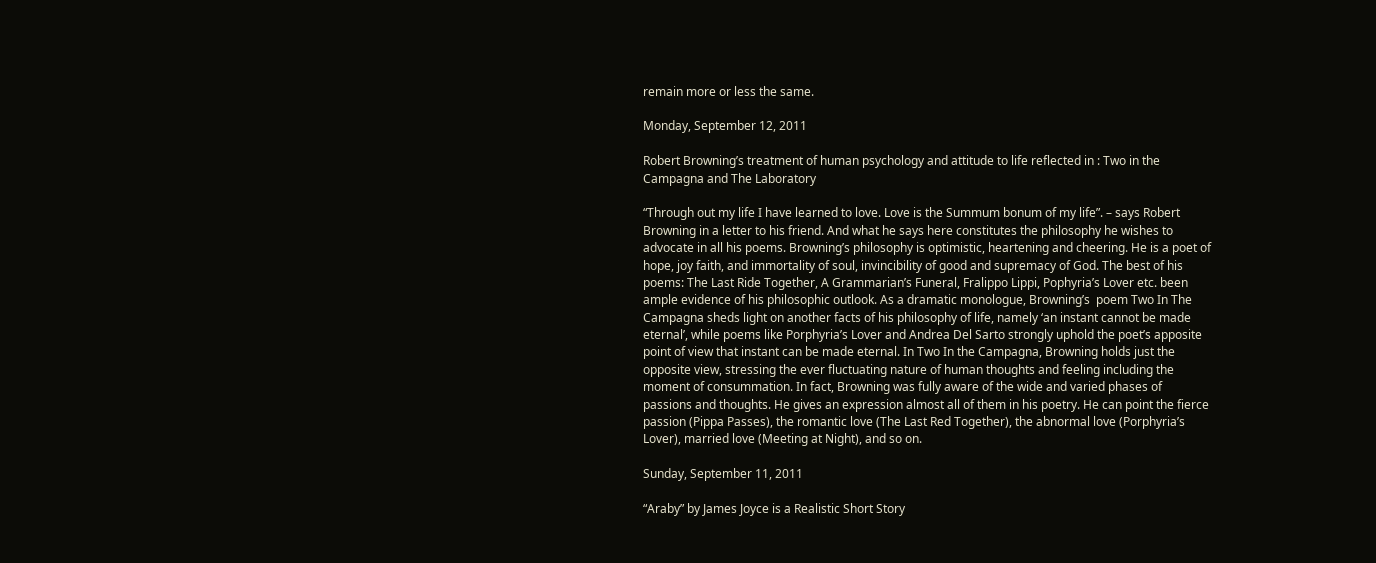remain more or less the same.

Monday, September 12, 2011

Robert Browning’s treatment of human psychology and attitude to life reflected in : Two in the Campagna and The Laboratory

“Through out my life I have learned to love. Love is the Summum bonum of my life”. – says Robert Browning in a letter to his friend. And what he says here constitutes the philosophy he wishes to advocate in all his poems. Browning’s philosophy is optimistic, heartening and cheering. He is a poet of hope, joy faith, and immortality of soul, invincibility of good and supremacy of God. The best of his poems: The Last Ride Together, A Grammarian’s Funeral, Fralippo Lippi, Pophyria’s Lover etc. been ample evidence of his philosophic outlook. As a dramatic monologue, Browning’s  poem Two In The Campagna sheds light on another facts of his philosophy of life, namely ‘an instant cannot be made eternal’, while poems like Porphyria’s Lover and Andrea Del Sarto strongly uphold the poet’s apposite point of view that instant can be made eternal. In Two In the Campagna, Browning holds just the opposite view, stressing the ever fluctuating nature of human thoughts and feeling including the moment of consummation. In fact, Browning was fully aware of the wide and varied phases of passions and thoughts. He gives an expression almost all of them in his poetry. He can point the fierce passion (Pippa Passes), the romantic love (The Last Red Together), the abnormal love (Porphyria’s Lover), married love (Meeting at Night), and so on.

Sunday, September 11, 2011

“Araby” by James Joyce is a Realistic Short Story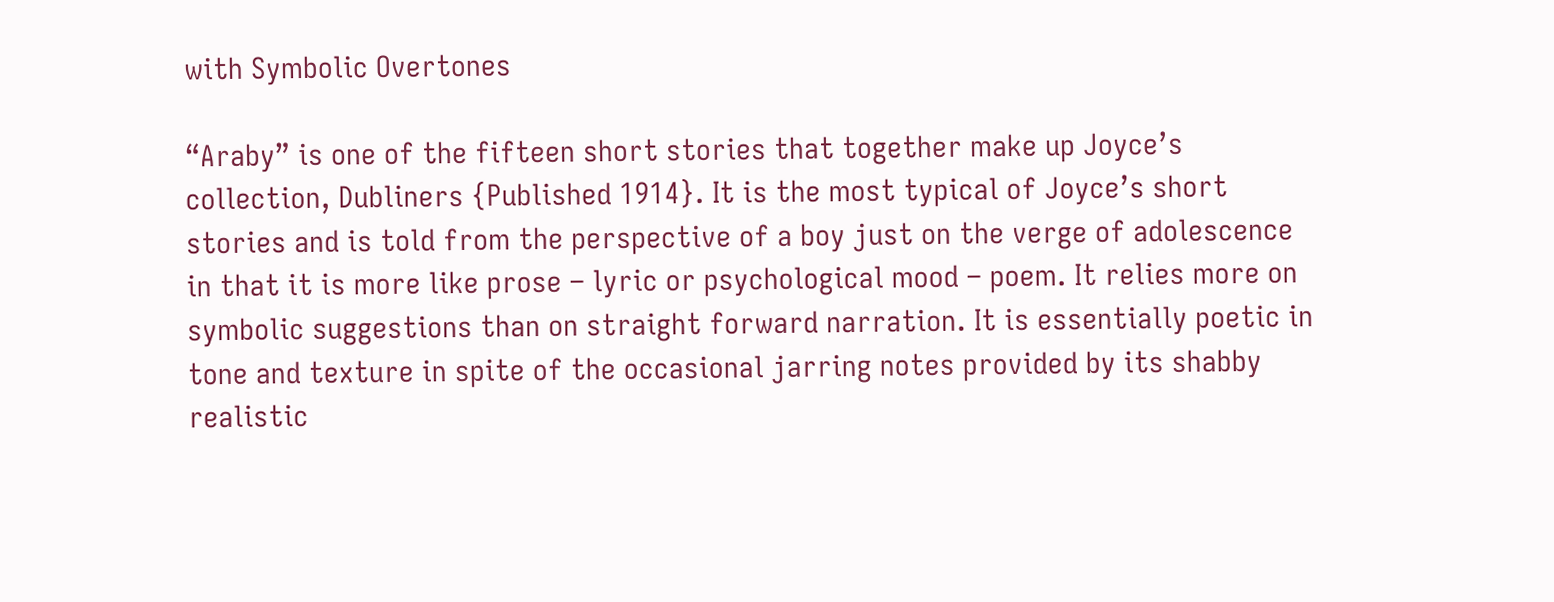with Symbolic Overtones

“Araby” is one of the fifteen short stories that together make up Joyce’s collection, Dubliners {Published 1914}. It is the most typical of Joyce’s short stories and is told from the perspective of a boy just on the verge of adolescence in that it is more like prose – lyric or psychological mood – poem. It relies more on symbolic suggestions than on straight forward narration. It is essentially poetic in tone and texture in spite of the occasional jarring notes provided by its shabby realistic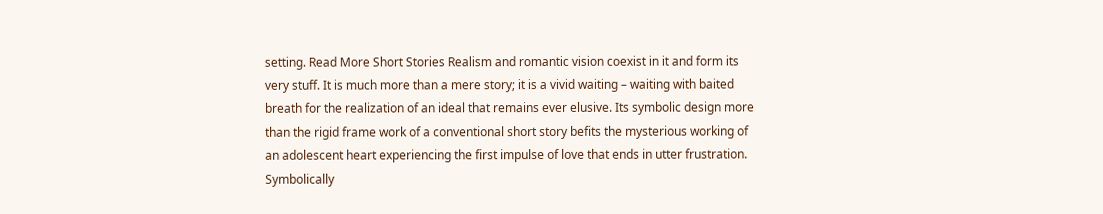setting. Read More Short Stories Realism and romantic vision coexist in it and form its very stuff. It is much more than a mere story; it is a vivid waiting – waiting with baited breath for the realization of an ideal that remains ever elusive. Its symbolic design more than the rigid frame work of a conventional short story befits the mysterious working of an adolescent heart experiencing the first impulse of love that ends in utter frustration. Symbolically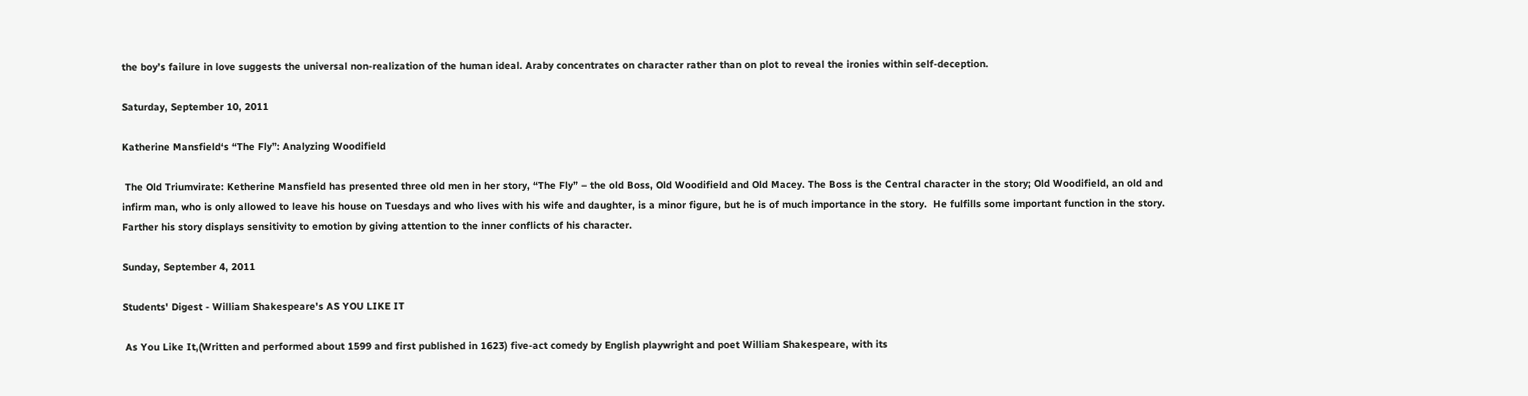the boy’s failure in love suggests the universal non-realization of the human ideal. Araby concentrates on character rather than on plot to reveal the ironies within self-deception.

Saturday, September 10, 2011

Katherine Mansfield‘s “The Fly”: Analyzing Woodifield

 The Old Triumvirate: Ketherine Mansfield has presented three old men in her story, “The Fly” – the old Boss, Old Woodifield and Old Macey. The Boss is the Central character in the story; Old Woodifield, an old and infirm man, who is only allowed to leave his house on Tuesdays and who lives with his wife and daughter, is a minor figure, but he is of much importance in the story.  He fulfills some important function in the story. Farther his story displays sensitivity to emotion by giving attention to the inner conflicts of his character.

Sunday, September 4, 2011

Students' Digest - William Shakespeare's AS YOU LIKE IT

 As You Like It,(Written and performed about 1599 and first published in 1623) five-act comedy by English playwright and poet William Shakespeare, with its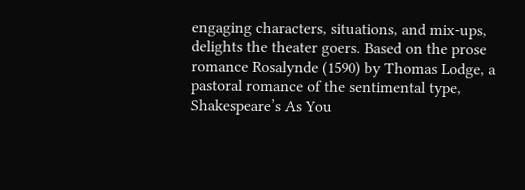engaging characters, situations, and mix-ups, delights the theater goers. Based on the prose romance Rosalynde (1590) by Thomas Lodge, a pastoral romance of the sentimental type, Shakespeare’s As You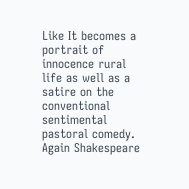Like It becomes a portrait of innocence rural life as well as a satire on the conventional sentimental pastoral comedy. Again Shakespeare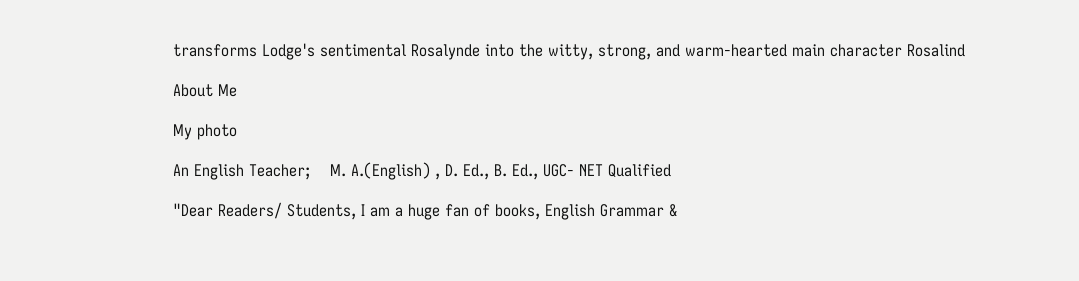transforms Lodge's sentimental Rosalynde into the witty, strong, and warm-hearted main character Rosalind

About Me

My photo

An English Teacher;    M. A.(English) , D. Ed., B. Ed., UGC- NET Qualified

"Dear Readers/ Students, I am a huge fan of books, English Grammar &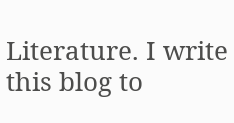Literature. I write this blog to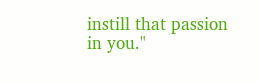instill that passion in you."